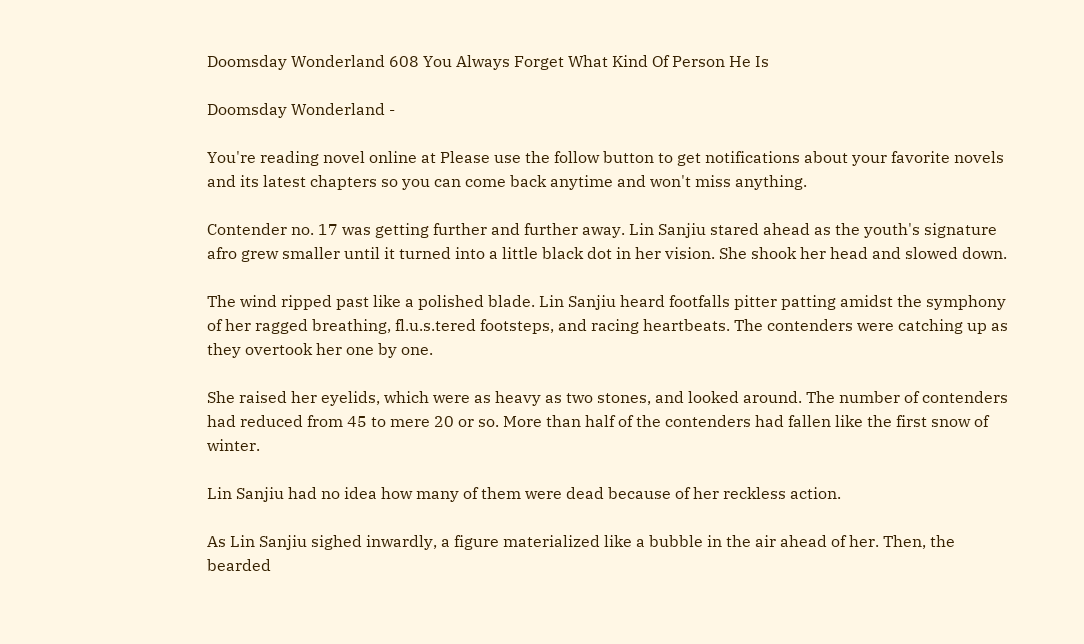Doomsday Wonderland 608 You Always Forget What Kind Of Person He Is

Doomsday Wonderland -

You're reading novel online at Please use the follow button to get notifications about your favorite novels and its latest chapters so you can come back anytime and won't miss anything.

Contender no. 17 was getting further and further away. Lin Sanjiu stared ahead as the youth's signature afro grew smaller until it turned into a little black dot in her vision. She shook her head and slowed down.

The wind ripped past like a polished blade. Lin Sanjiu heard footfalls pitter patting amidst the symphony of her ragged breathing, fl.u.s.tered footsteps, and racing heartbeats. The contenders were catching up as they overtook her one by one.

She raised her eyelids, which were as heavy as two stones, and looked around. The number of contenders had reduced from 45 to mere 20 or so. More than half of the contenders had fallen like the first snow of winter.

Lin Sanjiu had no idea how many of them were dead because of her reckless action.

As Lin Sanjiu sighed inwardly, a figure materialized like a bubble in the air ahead of her. Then, the bearded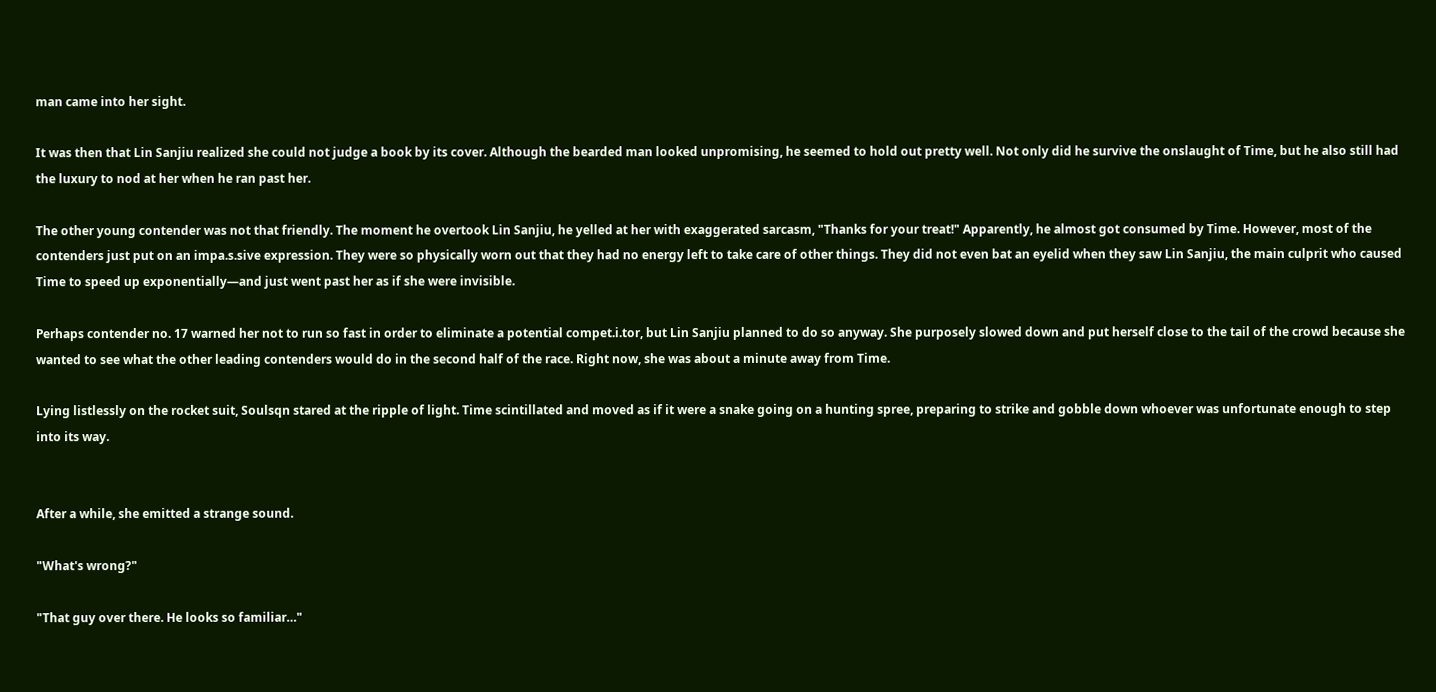man came into her sight.

It was then that Lin Sanjiu realized she could not judge a book by its cover. Although the bearded man looked unpromising, he seemed to hold out pretty well. Not only did he survive the onslaught of Time, but he also still had the luxury to nod at her when he ran past her.

The other young contender was not that friendly. The moment he overtook Lin Sanjiu, he yelled at her with exaggerated sarcasm, "Thanks for your treat!" Apparently, he almost got consumed by Time. However, most of the contenders just put on an impa.s.sive expression. They were so physically worn out that they had no energy left to take care of other things. They did not even bat an eyelid when they saw Lin Sanjiu, the main culprit who caused Time to speed up exponentially—and just went past her as if she were invisible.

Perhaps contender no. 17 warned her not to run so fast in order to eliminate a potential compet.i.tor, but Lin Sanjiu planned to do so anyway. She purposely slowed down and put herself close to the tail of the crowd because she wanted to see what the other leading contenders would do in the second half of the race. Right now, she was about a minute away from Time.

Lying listlessly on the rocket suit, Soulsqn stared at the ripple of light. Time scintillated and moved as if it were a snake going on a hunting spree, preparing to strike and gobble down whoever was unfortunate enough to step into its way.


After a while, she emitted a strange sound.

"What's wrong?"

"That guy over there. He looks so familiar…"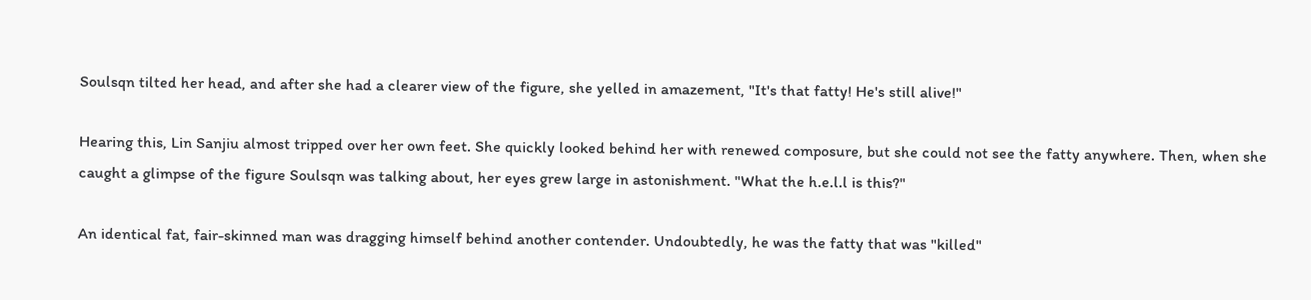Soulsqn tilted her head, and after she had a clearer view of the figure, she yelled in amazement, "It's that fatty! He's still alive!"

Hearing this, Lin Sanjiu almost tripped over her own feet. She quickly looked behind her with renewed composure, but she could not see the fatty anywhere. Then, when she caught a glimpse of the figure Soulsqn was talking about, her eyes grew large in astonishment. "What the h.e.l.l is this?"

An identical fat, fair-skinned man was dragging himself behind another contender. Undoubtedly, he was the fatty that was "killed"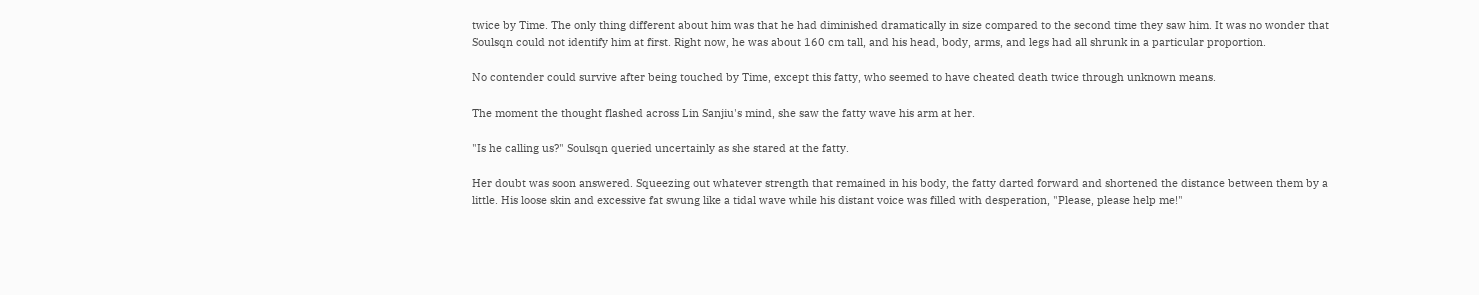twice by Time. The only thing different about him was that he had diminished dramatically in size compared to the second time they saw him. It was no wonder that Soulsqn could not identify him at first. Right now, he was about 160 cm tall, and his head, body, arms, and legs had all shrunk in a particular proportion.

No contender could survive after being touched by Time, except this fatty, who seemed to have cheated death twice through unknown means.

The moment the thought flashed across Lin Sanjiu's mind, she saw the fatty wave his arm at her.

"Is he calling us?" Soulsqn queried uncertainly as she stared at the fatty.

Her doubt was soon answered. Squeezing out whatever strength that remained in his body, the fatty darted forward and shortened the distance between them by a little. His loose skin and excessive fat swung like a tidal wave while his distant voice was filled with desperation, "Please, please help me!"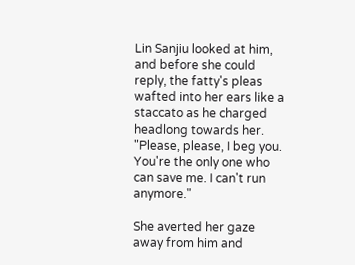Lin Sanjiu looked at him, and before she could reply, the fatty's pleas wafted into her ears like a staccato as he charged headlong towards her. "Please, please, I beg you. You're the only one who can save me. I can't run anymore."

She averted her gaze away from him and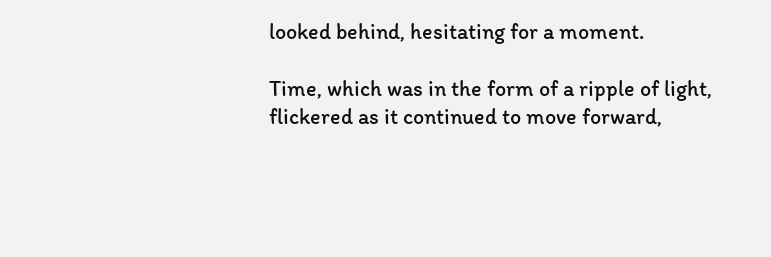looked behind, hesitating for a moment.

Time, which was in the form of a ripple of light, flickered as it continued to move forward,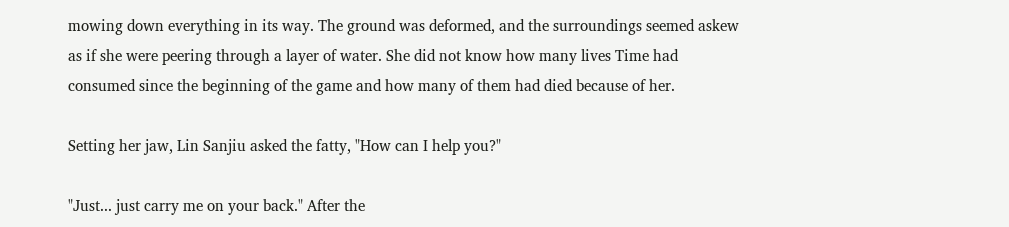mowing down everything in its way. The ground was deformed, and the surroundings seemed askew as if she were peering through a layer of water. She did not know how many lives Time had consumed since the beginning of the game and how many of them had died because of her.

Setting her jaw, Lin Sanjiu asked the fatty, "How can I help you?"

"Just... just carry me on your back." After the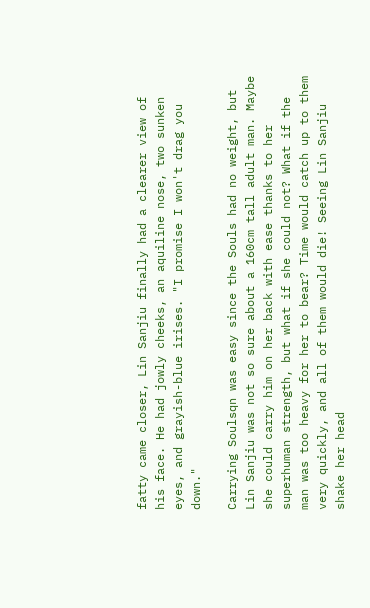fatty came closer, Lin Sanjiu finally had a clearer view of his face. He had jowly cheeks, an aquiline nose, two sunken eyes, and grayish-blue irises. "I promise I won't drag you down."

Carrying Soulsqn was easy since the Souls had no weight, but Lin Sanjiu was not so sure about a 160cm tall adult man. Maybe she could carry him on her back with ease thanks to her superhuman strength, but what if she could not? What if the man was too heavy for her to bear? Time would catch up to them very quickly, and all of them would die! Seeing Lin Sanjiu shake her head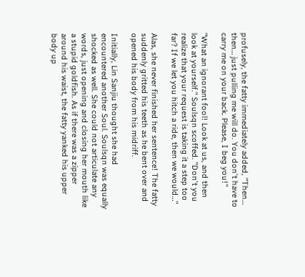profusely, the fatty immediately added, "Then… then… just pulling me will do. You don't have to carry me on your back. Please, I beg you!"

"What an ignorant fool! Look at us, and then look at yourself." Soulsqn scoffed. "Don't you realize that your request is taking it a step too far? If we let you hitch a ride, then we would…"

Alas, she never finished her sentence! The fatty suddenly gritted his teeth as he bent over and opened his body from his midriff.

Initially, Lin Sanjiu thought she had encountered another Soul. Soulsqn was equally shocked as well. She could not articulate any words, just opening and closing her mouth like a stupid goldfish. As if there was a zipper around his waist, the fatty yanked his upper body up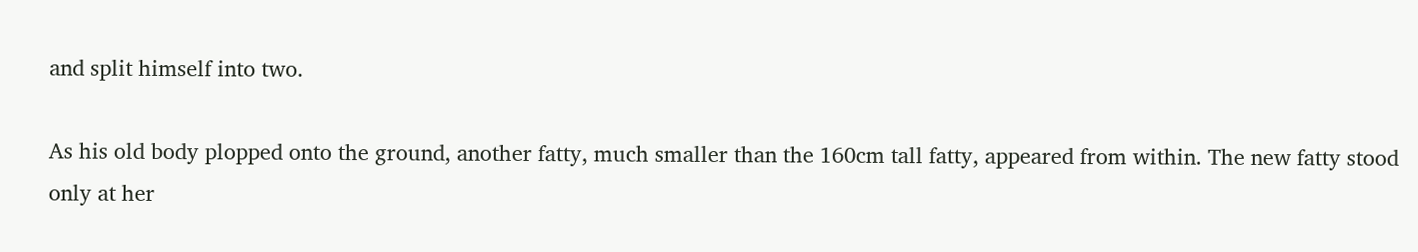and split himself into two.

As his old body plopped onto the ground, another fatty, much smaller than the 160cm tall fatty, appeared from within. The new fatty stood only at her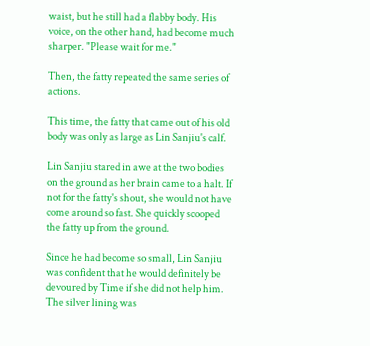waist, but he still had a flabby body. His voice, on the other hand, had become much sharper. "Please wait for me."

Then, the fatty repeated the same series of actions.

This time, the fatty that came out of his old body was only as large as Lin Sanjiu's calf.

Lin Sanjiu stared in awe at the two bodies on the ground as her brain came to a halt. If not for the fatty's shout, she would not have come around so fast. She quickly scooped the fatty up from the ground.

Since he had become so small, Lin Sanjiu was confident that he would definitely be devoured by Time if she did not help him. The silver lining was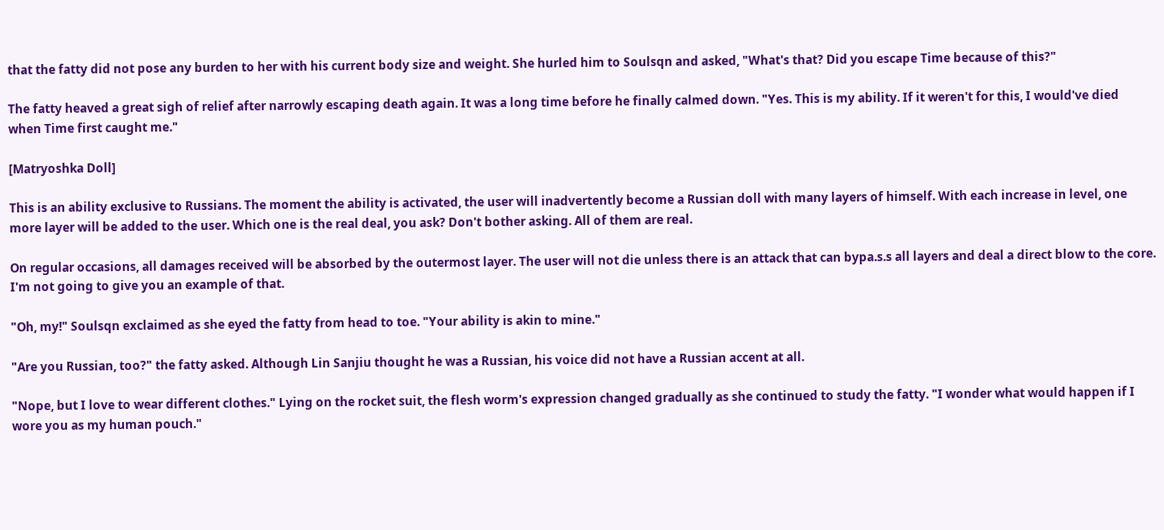that the fatty did not pose any burden to her with his current body size and weight. She hurled him to Soulsqn and asked, "What's that? Did you escape Time because of this?"

The fatty heaved a great sigh of relief after narrowly escaping death again. It was a long time before he finally calmed down. "Yes. This is my ability. If it weren't for this, I would've died when Time first caught me."

[Matryoshka Doll]

This is an ability exclusive to Russians. The moment the ability is activated, the user will inadvertently become a Russian doll with many layers of himself. With each increase in level, one more layer will be added to the user. Which one is the real deal, you ask? Don't bother asking. All of them are real.

On regular occasions, all damages received will be absorbed by the outermost layer. The user will not die unless there is an attack that can bypa.s.s all layers and deal a direct blow to the core. I'm not going to give you an example of that.

"Oh, my!" Soulsqn exclaimed as she eyed the fatty from head to toe. "Your ability is akin to mine."

"Are you Russian, too?" the fatty asked. Although Lin Sanjiu thought he was a Russian, his voice did not have a Russian accent at all.

"Nope, but I love to wear different clothes." Lying on the rocket suit, the flesh worm's expression changed gradually as she continued to study the fatty. "I wonder what would happen if I wore you as my human pouch."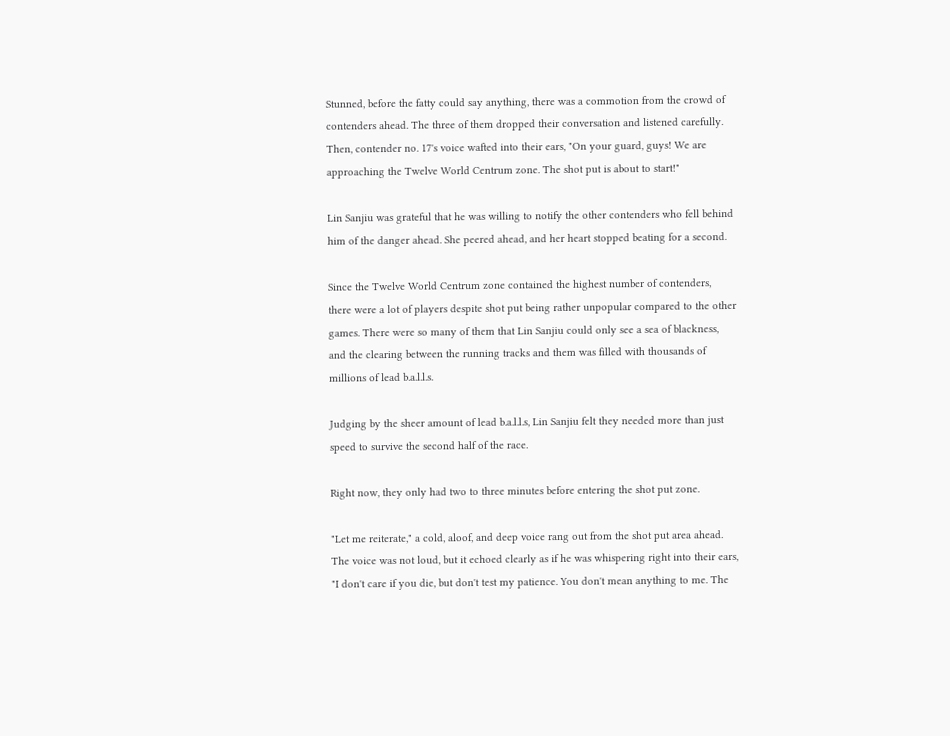Stunned, before the fatty could say anything, there was a commotion from the crowd of contenders ahead. The three of them dropped their conversation and listened carefully. Then, contender no. 17's voice wafted into their ears, "On your guard, guys! We are approaching the Twelve World Centrum zone. The shot put is about to start!"

Lin Sanjiu was grateful that he was willing to notify the other contenders who fell behind him of the danger ahead. She peered ahead, and her heart stopped beating for a second.

Since the Twelve World Centrum zone contained the highest number of contenders, there were a lot of players despite shot put being rather unpopular compared to the other games. There were so many of them that Lin Sanjiu could only see a sea of blackness, and the clearing between the running tracks and them was filled with thousands of millions of lead b.a.l.l.s.

Judging by the sheer amount of lead b.a.l.l.s, Lin Sanjiu felt they needed more than just speed to survive the second half of the race.

Right now, they only had two to three minutes before entering the shot put zone.

"Let me reiterate," a cold, aloof, and deep voice rang out from the shot put area ahead. The voice was not loud, but it echoed clearly as if he was whispering right into their ears, "I don't care if you die, but don't test my patience. You don't mean anything to me. The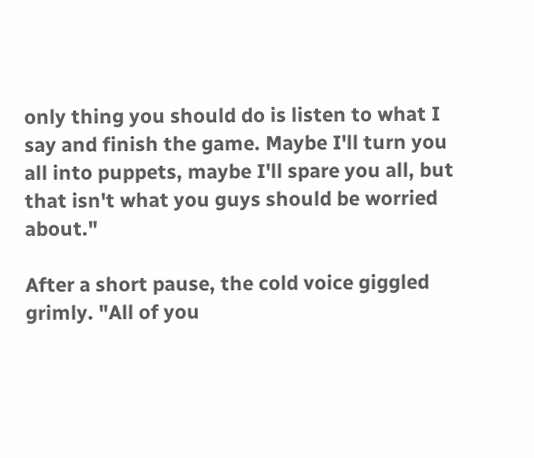only thing you should do is listen to what I say and finish the game. Maybe I'll turn you all into puppets, maybe I'll spare you all, but that isn't what you guys should be worried about."

After a short pause, the cold voice giggled grimly. "All of you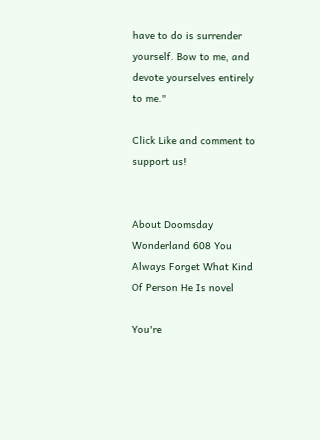have to do is surrender yourself. Bow to me, and devote yourselves entirely to me."

Click Like and comment to support us!


About Doomsday Wonderland 608 You Always Forget What Kind Of Person He Is novel

You're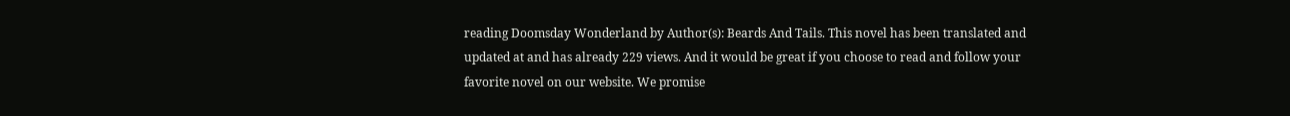reading Doomsday Wonderland by Author(s): Beards And Tails. This novel has been translated and updated at and has already 229 views. And it would be great if you choose to read and follow your favorite novel on our website. We promise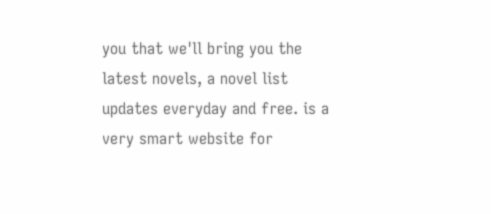you that we'll bring you the latest novels, a novel list updates everyday and free. is a very smart website for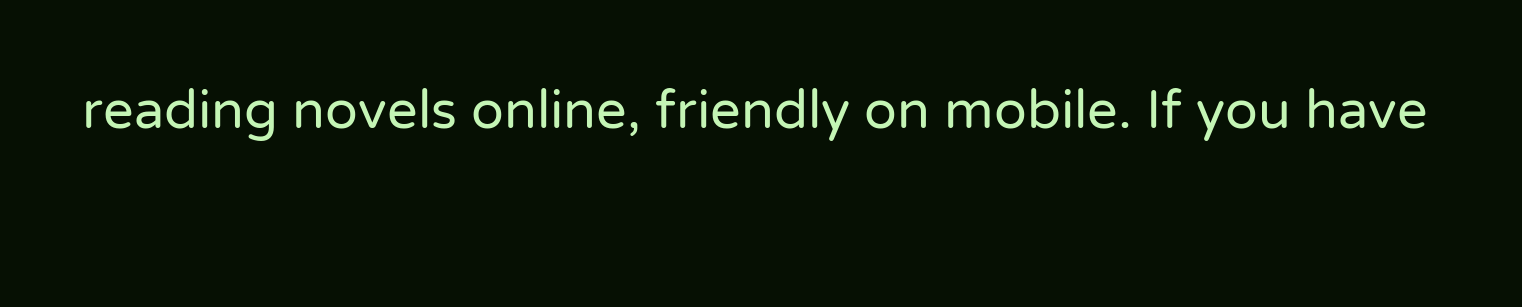reading novels online, friendly on mobile. If you have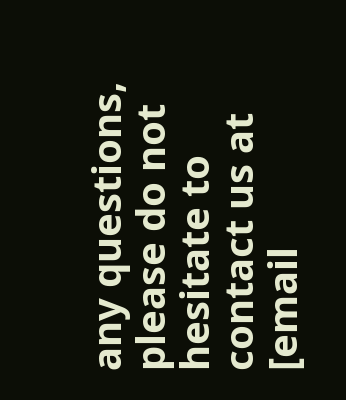any questions, please do not hesitate to contact us at [email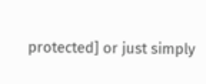protected] or just simply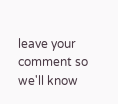leave your comment so we'll know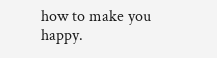how to make you happy.